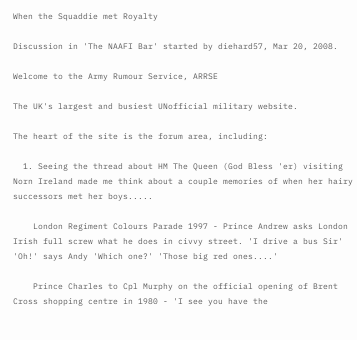When the Squaddie met Royalty

Discussion in 'The NAAFI Bar' started by diehard57, Mar 20, 2008.

Welcome to the Army Rumour Service, ARRSE

The UK's largest and busiest UNofficial military website.

The heart of the site is the forum area, including:

  1. Seeing the thread about HM The Queen (God Bless 'er) visiting Norn Ireland made me think about a couple memories of when her hairy successors met her boys.....

    London Regiment Colours Parade 1997 - Prince Andrew asks London Irish full screw what he does in civvy street. 'I drive a bus Sir' 'Oh!' says Andy 'Which one?' 'Those big red ones....'

    Prince Charles to Cpl Murphy on the official opening of Brent Cross shopping centre in 1980 - 'I see you have the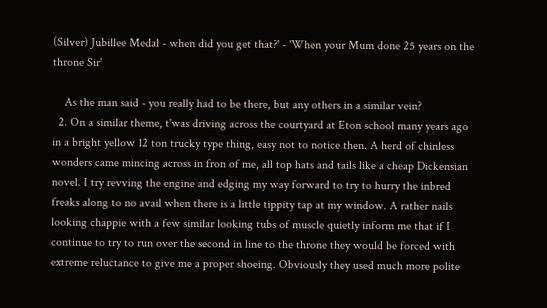(Silver) Jubillee Medal - when did you get that?' - 'When your Mum done 25 years on the throne Sir'

    As the man said - you really had to be there, but any others in a similar vein?
  2. On a similar theme, t'was driving across the courtyard at Eton school many years ago in a bright yellow 12 ton trucky type thing, easy not to notice then. A herd of chinless wonders came mincing across in fron of me, all top hats and tails like a cheap Dickensian novel. I try revving the engine and edging my way forward to try to hurry the inbred freaks along to no avail when there is a little tippity tap at my window. A rather nails looking chappie with a few similar looking tubs of muscle quietly inform me that if I continue to try to run over the second in line to the throne they would be forced with extreme reluctance to give me a proper shoeing. Obviously they used much more polite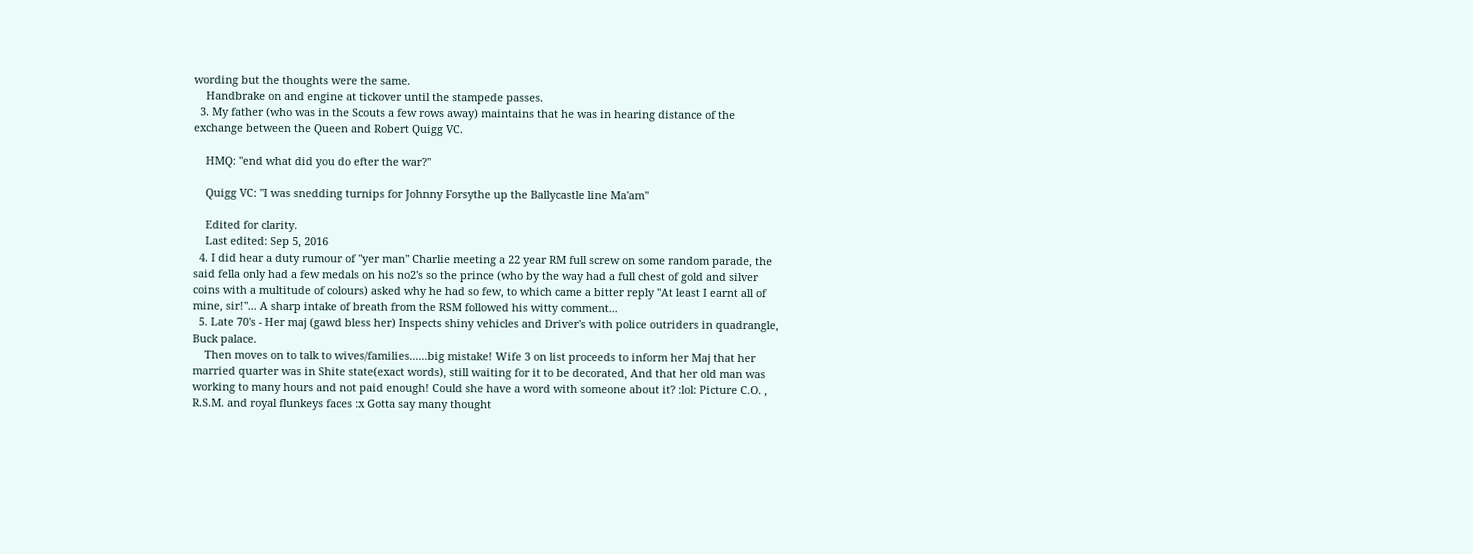wording but the thoughts were the same.
    Handbrake on and engine at tickover until the stampede passes.
  3. My father (who was in the Scouts a few rows away) maintains that he was in hearing distance of the exchange between the Queen and Robert Quigg VC.

    HMQ: "end what did you do efter the war?"

    Quigg VC: "I was snedding turnips for Johnny Forsythe up the Ballycastle line Ma'am"

    Edited for clarity.
    Last edited: Sep 5, 2016
  4. I did hear a duty rumour of "yer man" Charlie meeting a 22 year RM full screw on some random parade, the said fella only had a few medals on his no2's so the prince (who by the way had a full chest of gold and silver coins with a multitude of colours) asked why he had so few, to which came a bitter reply "At least I earnt all of mine, sir!"... A sharp intake of breath from the RSM followed his witty comment...
  5. Late 70's - Her maj (gawd bless her) Inspects shiny vehicles and Driver's with police outriders in quadrangle, Buck palace.
    Then moves on to talk to wives/families......big mistake! Wife 3 on list proceeds to inform her Maj that her married quarter was in Shite state(exact words), still waiting for it to be decorated, And that her old man was working to many hours and not paid enough! Could she have a word with someone about it? :lol: Picture C.O. , R.S.M. and royal flunkeys faces :x Gotta say many thought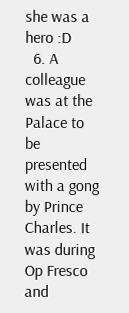she was a hero :D
  6. A colleague was at the Palace to be presented with a gong by Prince Charles. It was during Op Fresco and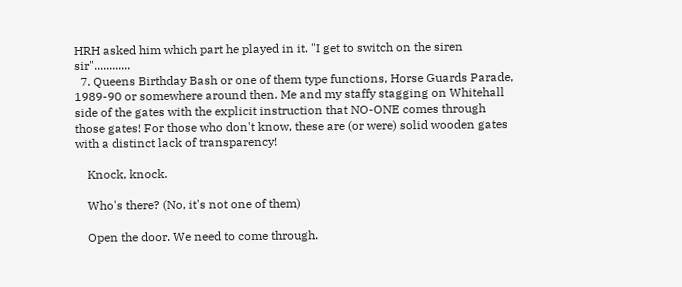HRH asked him which part he played in it. "I get to switch on the siren sir"............
  7. Queens Birthday Bash or one of them type functions, Horse Guards Parade, 1989-90 or somewhere around then. Me and my staffy stagging on Whitehall side of the gates with the explicit instruction that NO-ONE comes through those gates! For those who don't know, these are (or were) solid wooden gates with a distinct lack of transparency!

    Knock, knock.

    Who's there? (No, it's not one of them)

    Open the door. We need to come through.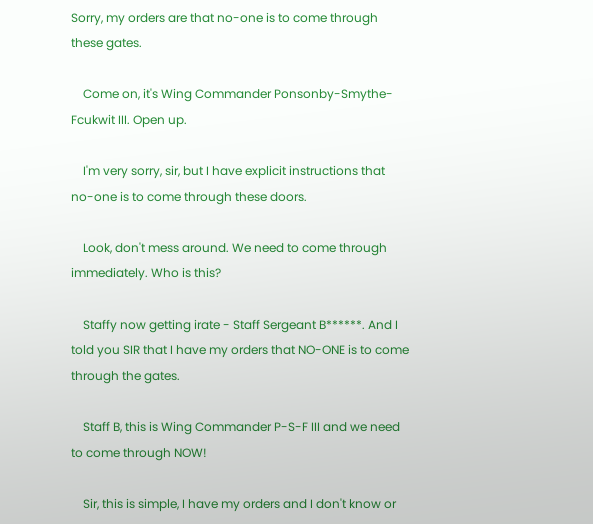Sorry, my orders are that no-one is to come through these gates.

    Come on, it's Wing Commander Ponsonby-Smythe-Fcukwit III. Open up.

    I'm very sorry, sir, but I have explicit instructions that no-one is to come through these doors.

    Look, don't mess around. We need to come through immediately. Who is this?

    Staffy now getting irate - Staff Sergeant B******. And I told you SIR that I have my orders that NO-ONE is to come through the gates.

    Staff B, this is Wing Commander P-S-F III and we need to come through NOW!

    Sir, this is simple, I have my orders and I don't know or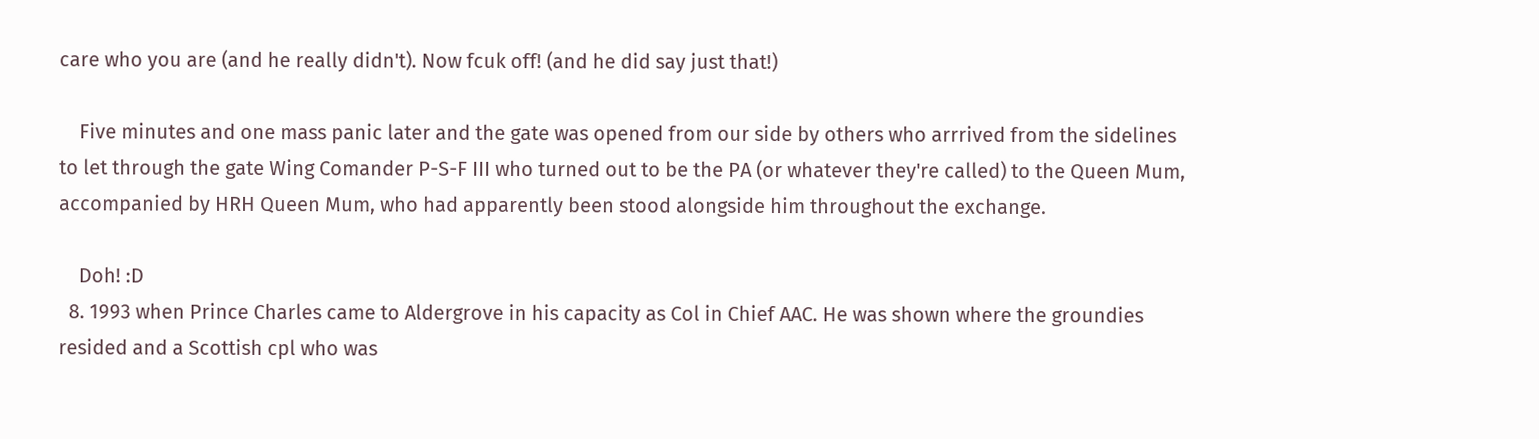care who you are (and he really didn't). Now fcuk off! (and he did say just that!)

    Five minutes and one mass panic later and the gate was opened from our side by others who arrrived from the sidelines to let through the gate Wing Comander P-S-F III who turned out to be the PA (or whatever they're called) to the Queen Mum, accompanied by HRH Queen Mum, who had apparently been stood alongside him throughout the exchange.

    Doh! :D
  8. 1993 when Prince Charles came to Aldergrove in his capacity as Col in Chief AAC. He was shown where the groundies resided and a Scottish cpl who was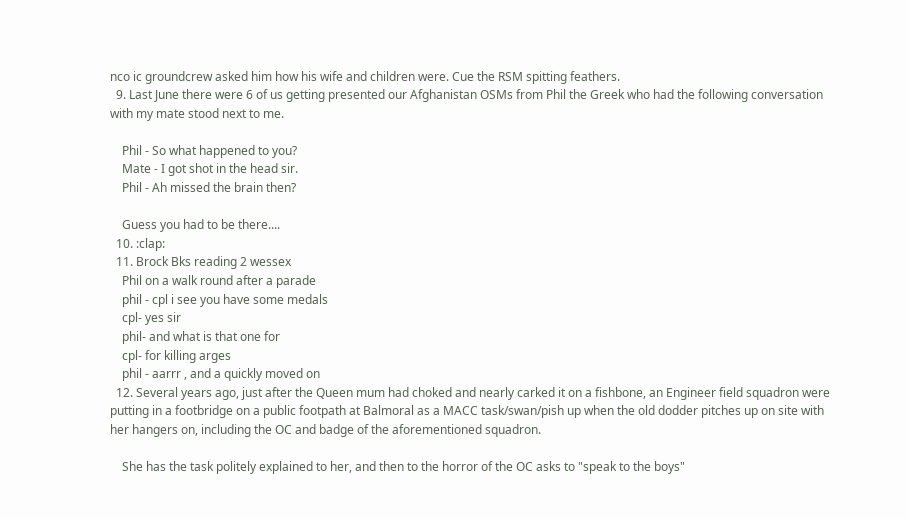nco ic groundcrew asked him how his wife and children were. Cue the RSM spitting feathers.
  9. Last June there were 6 of us getting presented our Afghanistan OSMs from Phil the Greek who had the following conversation with my mate stood next to me.

    Phil - So what happened to you?
    Mate - I got shot in the head sir.
    Phil - Ah missed the brain then?

    Guess you had to be there....
  10. :clap:
  11. Brock Bks reading 2 wessex
    Phil on a walk round after a parade
    phil - cpl i see you have some medals
    cpl- yes sir
    phil- and what is that one for
    cpl- for killing arges
    phil - aarrr , and a quickly moved on
  12. Several years ago, just after the Queen mum had choked and nearly carked it on a fishbone, an Engineer field squadron were putting in a footbridge on a public footpath at Balmoral as a MACC task/swan/pish up when the old dodder pitches up on site with her hangers on, including the OC and badge of the aforementioned squadron.

    She has the task politely explained to her, and then to the horror of the OC asks to "speak to the boys"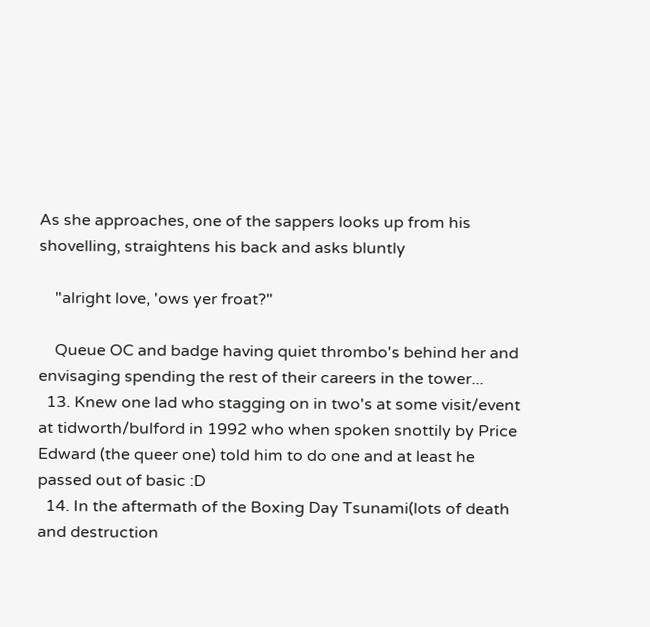As she approaches, one of the sappers looks up from his shovelling, straightens his back and asks bluntly

    "alright love, 'ows yer froat?"

    Queue OC and badge having quiet thrombo's behind her and envisaging spending the rest of their careers in the tower...
  13. Knew one lad who stagging on in two's at some visit/event at tidworth/bulford in 1992 who when spoken snottily by Price Edward (the queer one) told him to do one and at least he passed out of basic :D
  14. In the aftermath of the Boxing Day Tsunami(lots of death and destruction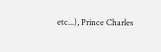etc...), Prince Charles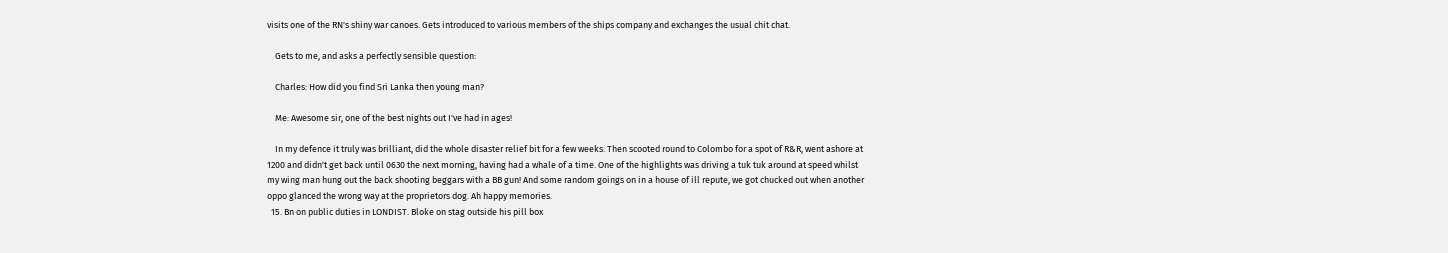visits one of the RN's shiny war canoes. Gets introduced to various members of the ships company and exchanges the usual chit chat.

    Gets to me, and asks a perfectly sensible question:

    Charles: How did you find Sri Lanka then young man?

    Me: Awesome sir, one of the best nights out I've had in ages!

    In my defence it truly was brilliant, did the whole disaster relief bit for a few weeks. Then scooted round to Colombo for a spot of R&R, went ashore at 1200 and didn't get back until 0630 the next morning, having had a whale of a time. One of the highlights was driving a tuk tuk around at speed whilst my wing man hung out the back shooting beggars with a BB gun! And some random goings on in a house of ill repute, we got chucked out when another oppo glanced the wrong way at the proprietors dog. Ah happy memories.
  15. Bn on public duties in LONDIST. Bloke on stag outside his pill box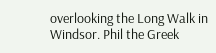overlooking the Long Walk in Windsor. Phil the Greek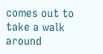comes out to take a walk around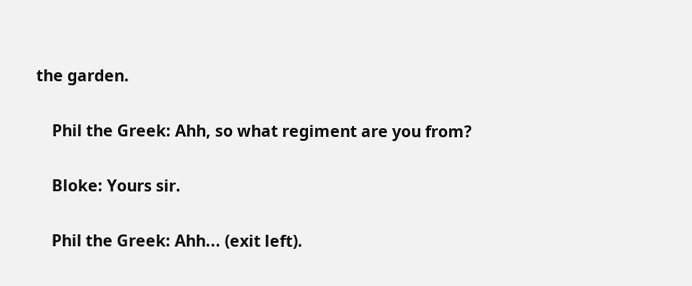the garden.

    Phil the Greek: Ahh, so what regiment are you from?

    Bloke: Yours sir.

    Phil the Greek: Ahh... (exit left).